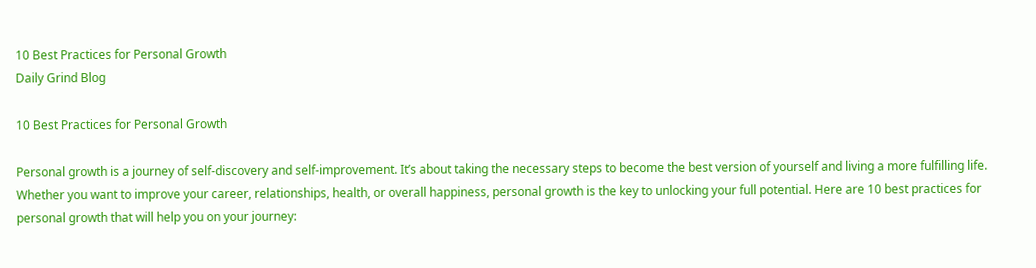10 Best Practices for Personal Growth
Daily Grind Blog

10 Best Practices for Personal Growth

Personal growth is a journey of self-discovery and self-improvement. It’s about taking the necessary steps to become the best version of yourself and living a more fulfilling life. Whether you want to improve your career, relationships, health, or overall happiness, personal growth is the key to unlocking your full potential. Here are 10 best practices for personal growth that will help you on your journey: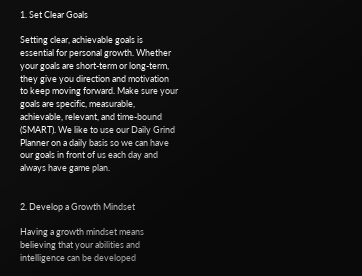1. Set Clear Goals

Setting clear, achievable goals is essential for personal growth. Whether your goals are short-term or long-term, they give you direction and motivation to keep moving forward. Make sure your goals are specific, measurable, achievable, relevant, and time-bound (SMART). We like to use our Daily Grind Planner on a daily basis so we can have our goals in front of us each day and always have game plan.


2. Develop a Growth Mindset

Having a growth mindset means believing that your abilities and intelligence can be developed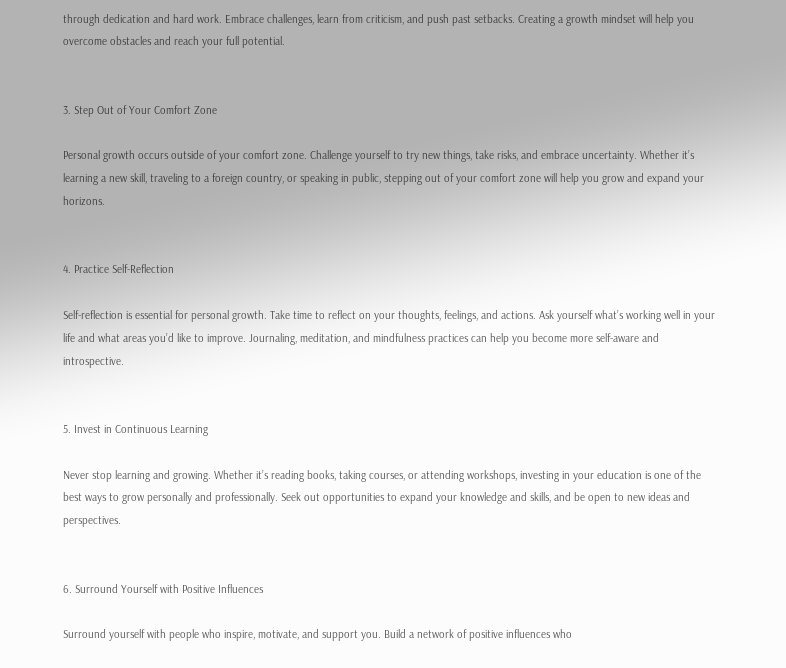through dedication and hard work. Embrace challenges, learn from criticism, and push past setbacks. Creating a growth mindset will help you overcome obstacles and reach your full potential.


3. Step Out of Your Comfort Zone

Personal growth occurs outside of your comfort zone. Challenge yourself to try new things, take risks, and embrace uncertainty. Whether it’s learning a new skill, traveling to a foreign country, or speaking in public, stepping out of your comfort zone will help you grow and expand your horizons.


4. Practice Self-Reflection

Self-reflection is essential for personal growth. Take time to reflect on your thoughts, feelings, and actions. Ask yourself what’s working well in your life and what areas you’d like to improve. Journaling, meditation, and mindfulness practices can help you become more self-aware and introspective.


5. Invest in Continuous Learning

Never stop learning and growing. Whether it’s reading books, taking courses, or attending workshops, investing in your education is one of the best ways to grow personally and professionally. Seek out opportunities to expand your knowledge and skills, and be open to new ideas and perspectives.


6. Surround Yourself with Positive Influences

Surround yourself with people who inspire, motivate, and support you. Build a network of positive influences who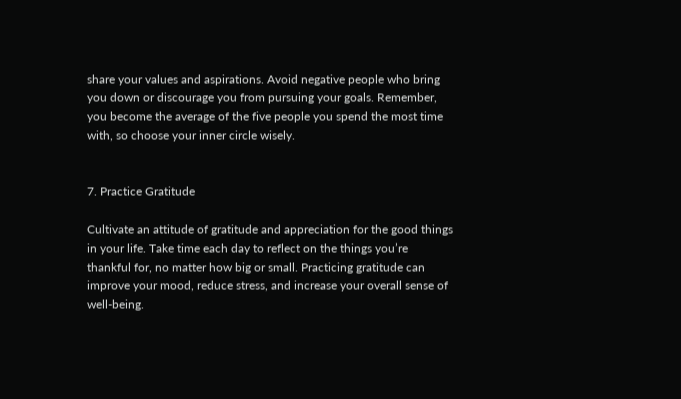share your values and aspirations. Avoid negative people who bring you down or discourage you from pursuing your goals. Remember, you become the average of the five people you spend the most time with, so choose your inner circle wisely.


7. Practice Gratitude

Cultivate an attitude of gratitude and appreciation for the good things in your life. Take time each day to reflect on the things you’re thankful for, no matter how big or small. Practicing gratitude can improve your mood, reduce stress, and increase your overall sense of well-being.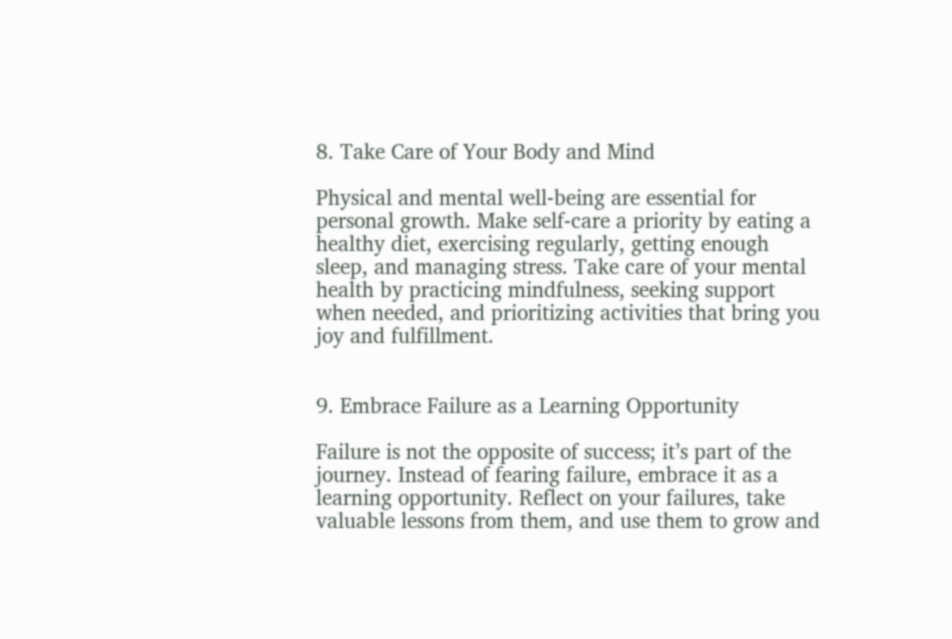8. Take Care of Your Body and Mind

Physical and mental well-being are essential for personal growth. Make self-care a priority by eating a healthy diet, exercising regularly, getting enough sleep, and managing stress. Take care of your mental health by practicing mindfulness, seeking support when needed, and prioritizing activities that bring you joy and fulfillment.


9. Embrace Failure as a Learning Opportunity

Failure is not the opposite of success; it’s part of the journey. Instead of fearing failure, embrace it as a learning opportunity. Reflect on your failures, take valuable lessons from them, and use them to grow and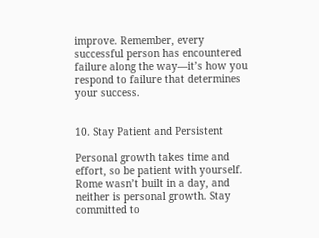improve. Remember, every successful person has encountered failure along the way—it’s how you respond to failure that determines your success.


10. Stay Patient and Persistent

Personal growth takes time and effort, so be patient with yourself. Rome wasn’t built in a day, and neither is personal growth. Stay committed to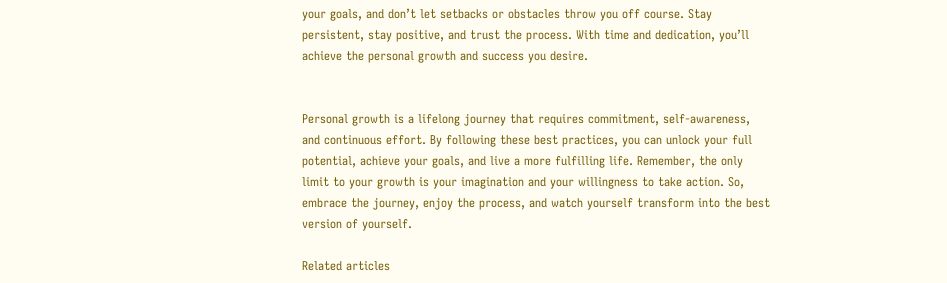your goals, and don’t let setbacks or obstacles throw you off course. Stay persistent, stay positive, and trust the process. With time and dedication, you’ll achieve the personal growth and success you desire.


Personal growth is a lifelong journey that requires commitment, self-awareness, and continuous effort. By following these best practices, you can unlock your full potential, achieve your goals, and live a more fulfilling life. Remember, the only limit to your growth is your imagination and your willingness to take action. So, embrace the journey, enjoy the process, and watch yourself transform into the best version of yourself.

Related articles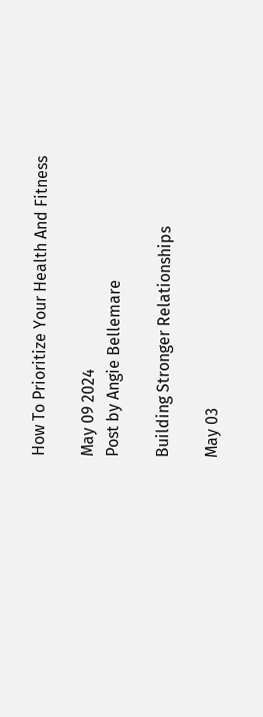How To Prioritize Your Health And Fitness

May 09 2024
Post by Angie Bellemare

Building Stronger Relationships

May 03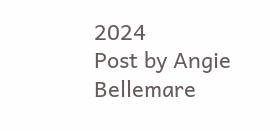2024
Post by Angie Bellemare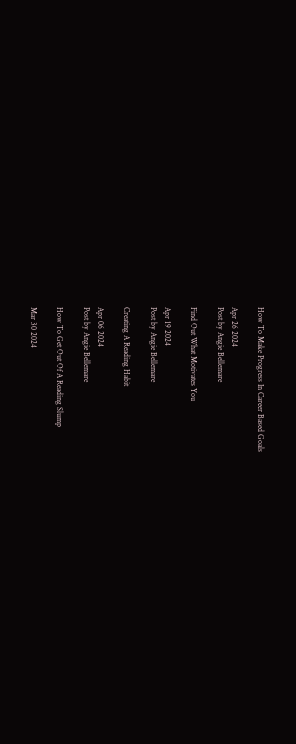How To Make Progress In Career Based Goals

Apr 26 2024
Post by Angie Bellemare

Find Out What Motivates You

Apr 19 2024
Post by Angie Bellemare

Creating A Reading Habit

Apr 06 2024
Post by Angie Bellemare

How To Get Out Of A Reading Slump

Mar 30 2024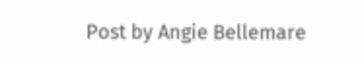Post by Angie Bellemare